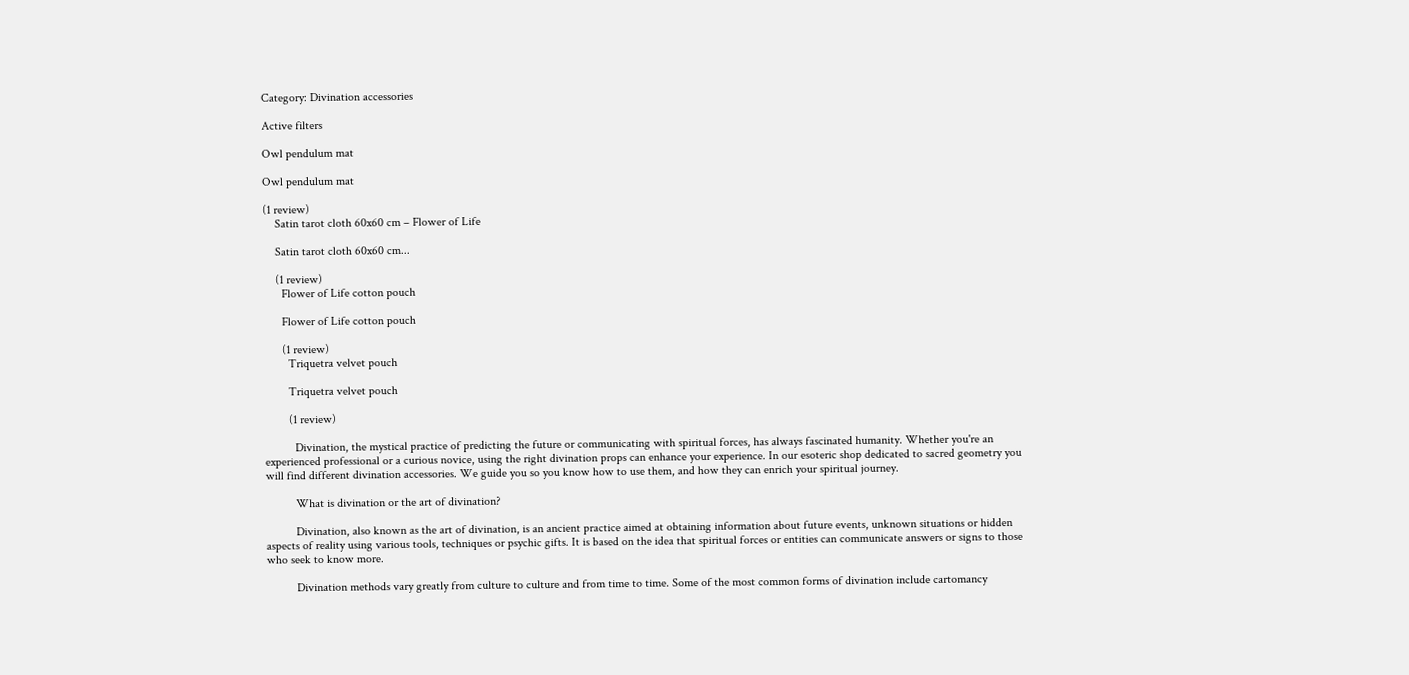Category: Divination accessories

Active filters

Owl pendulum mat

Owl pendulum mat

(1 review)
    Satin tarot cloth 60x60 cm – Flower of Life

    Satin tarot cloth 60x60 cm...

    (1 review)
      Flower of Life cotton pouch

      Flower of Life cotton pouch

      (1 review)
        Triquetra velvet pouch

        Triquetra velvet pouch

        (1 review)

          Divination, the mystical practice of predicting the future or communicating with spiritual forces, has always fascinated humanity. Whether you're an experienced professional or a curious novice, using the right divination props can enhance your experience. In our esoteric shop dedicated to sacred geometry you will find different divination accessories. We guide you so you know how to use them, and how they can enrich your spiritual journey.

          What is divination or the art of divination?

          Divination, also known as the art of divination, is an ancient practice aimed at obtaining information about future events, unknown situations or hidden aspects of reality using various tools, techniques or psychic gifts. It is based on the idea that spiritual forces or entities can communicate answers or signs to those who seek to know more.

          Divination methods vary greatly from culture to culture and from time to time. Some of the most common forms of divination include cartomancy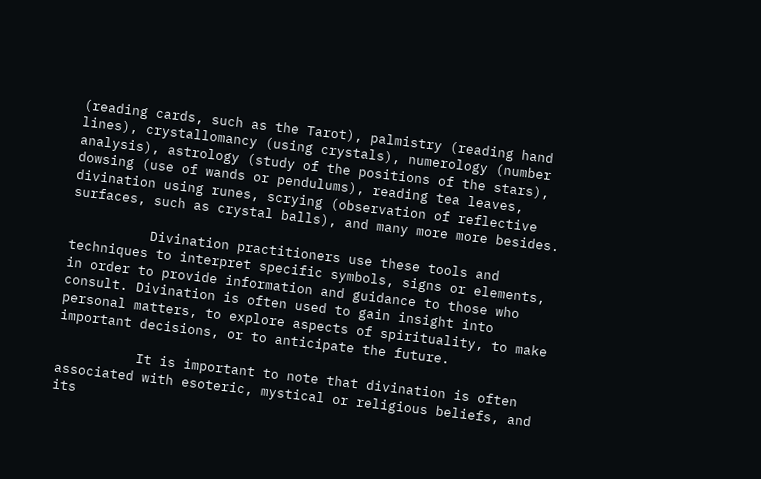(reading cards, such as the Tarot), palmistry (reading hand lines), crystallomancy (using crystals), numerology (number analysis), astrology (study of the positions of the stars), dowsing (use of wands or pendulums), reading tea leaves, divination using runes, scrying (observation of reflective surfaces, such as crystal balls), and many more more besides.

          Divination practitioners use these tools and techniques to interpret specific symbols, signs or elements, in order to provide information and guidance to those who consult. Divination is often used to gain insight into personal matters, to explore aspects of spirituality, to make important decisions, or to anticipate the future.

          It is important to note that divination is often associated with esoteric, mystical or religious beliefs, and its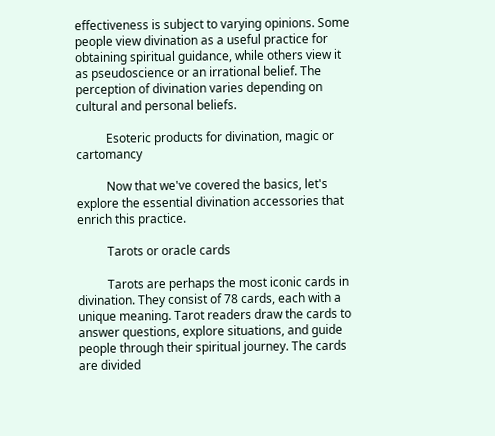effectiveness is subject to varying opinions. Some people view divination as a useful practice for obtaining spiritual guidance, while others view it as pseudoscience or an irrational belief. The perception of divination varies depending on cultural and personal beliefs.

          Esoteric products for divination, magic or cartomancy

          Now that we've covered the basics, let's explore the essential divination accessories that enrich this practice.

          Tarots or oracle cards

          Tarots are perhaps the most iconic cards in divination. They consist of 78 cards, each with a unique meaning. Tarot readers draw the cards to answer questions, explore situations, and guide people through their spiritual journey. The cards are divided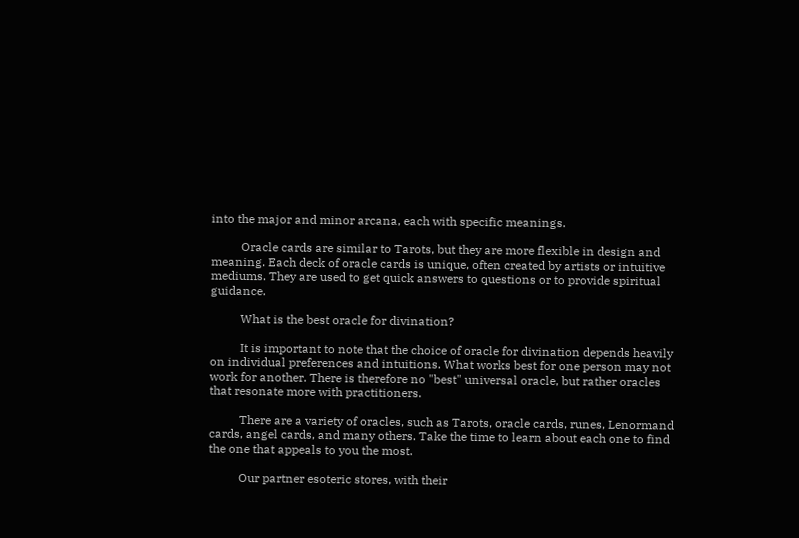into the major and minor arcana, each with specific meanings.

          Oracle cards are similar to Tarots, but they are more flexible in design and meaning. Each deck of oracle cards is unique, often created by artists or intuitive mediums. They are used to get quick answers to questions or to provide spiritual guidance.

          What is the best oracle for divination?

          It is important to note that the choice of oracle for divination depends heavily on individual preferences and intuitions. What works best for one person may not work for another. There is therefore no "best" universal oracle, but rather oracles that resonate more with practitioners.

          There are a variety of oracles, such as Tarots, oracle cards, runes, Lenormand cards, angel cards, and many others. Take the time to learn about each one to find the one that appeals to you the most.

          Our partner esoteric stores, with their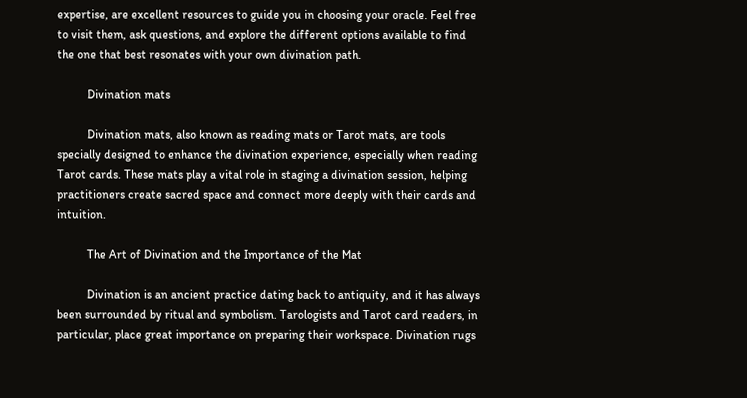expertise, are excellent resources to guide you in choosing your oracle. Feel free to visit them, ask questions, and explore the different options available to find the one that best resonates with your own divination path.

          Divination mats

          Divination mats, also known as reading mats or Tarot mats, are tools specially designed to enhance the divination experience, especially when reading Tarot cards. These mats play a vital role in staging a divination session, helping practitioners create sacred space and connect more deeply with their cards and intuition.

          The Art of Divination and the Importance of the Mat

          Divination is an ancient practice dating back to antiquity, and it has always been surrounded by ritual and symbolism. Tarologists and Tarot card readers, in particular, place great importance on preparing their workspace. Divination rugs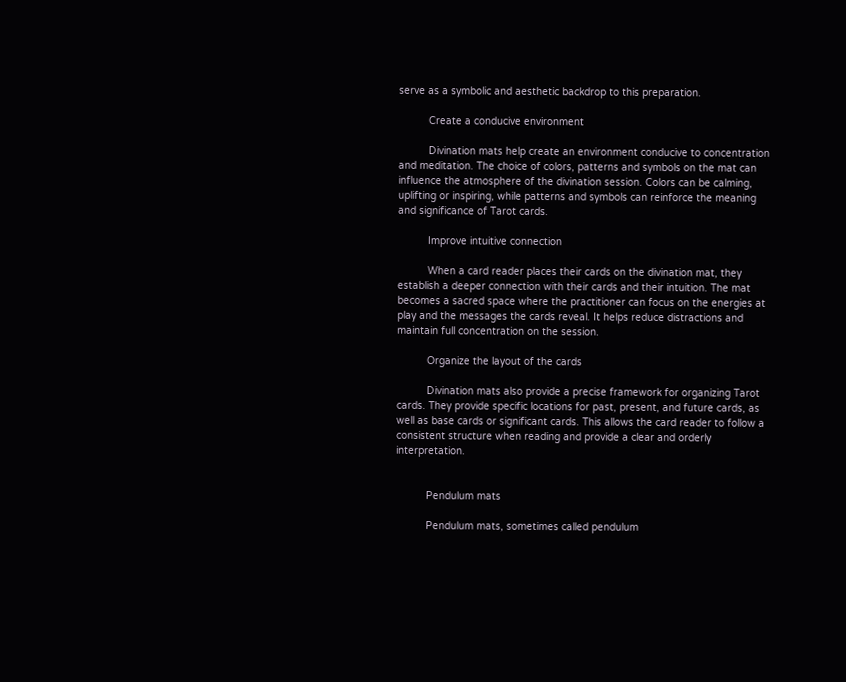serve as a symbolic and aesthetic backdrop to this preparation.

          Create a conducive environment

          Divination mats help create an environment conducive to concentration and meditation. The choice of colors, patterns and symbols on the mat can influence the atmosphere of the divination session. Colors can be calming, uplifting or inspiring, while patterns and symbols can reinforce the meaning and significance of Tarot cards.

          Improve intuitive connection

          When a card reader places their cards on the divination mat, they establish a deeper connection with their cards and their intuition. The mat becomes a sacred space where the practitioner can focus on the energies at play and the messages the cards reveal. It helps reduce distractions and maintain full concentration on the session.

          Organize the layout of the cards

          Divination mats also provide a precise framework for organizing Tarot cards. They provide specific locations for past, present, and future cards, as well as base cards or significant cards. This allows the card reader to follow a consistent structure when reading and provide a clear and orderly interpretation.


          Pendulum mats

          Pendulum mats, sometimes called pendulum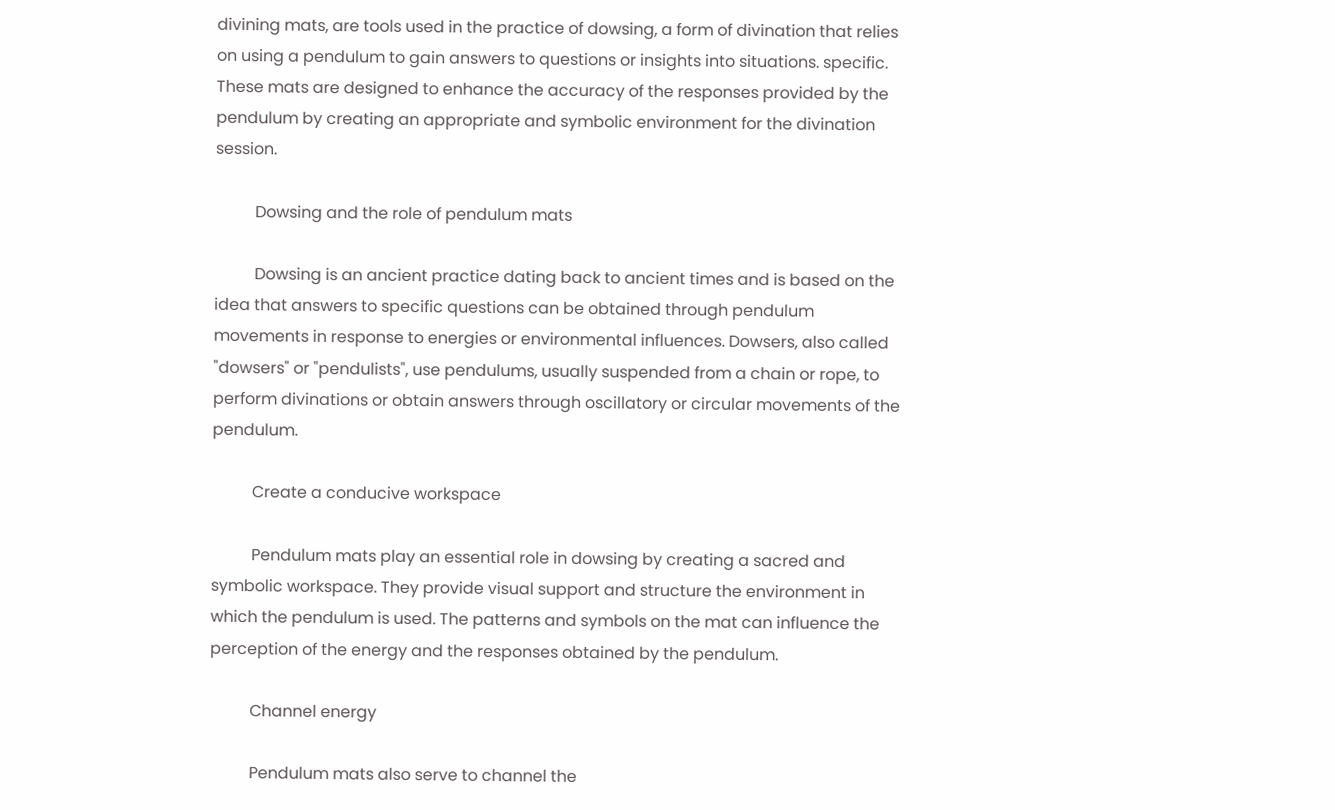divining mats, are tools used in the practice of dowsing, a form of divination that relies on using a pendulum to gain answers to questions or insights into situations. specific. These mats are designed to enhance the accuracy of the responses provided by the pendulum by creating an appropriate and symbolic environment for the divination session.

          Dowsing and the role of pendulum mats

          Dowsing is an ancient practice dating back to ancient times and is based on the idea that answers to specific questions can be obtained through pendulum movements in response to energies or environmental influences. Dowsers, also called "dowsers" or "pendulists", use pendulums, usually suspended from a chain or rope, to perform divinations or obtain answers through oscillatory or circular movements of the pendulum.

          Create a conducive workspace

          Pendulum mats play an essential role in dowsing by creating a sacred and symbolic workspace. They provide visual support and structure the environment in which the pendulum is used. The patterns and symbols on the mat can influence the perception of the energy and the responses obtained by the pendulum.

          Channel energy

          Pendulum mats also serve to channel the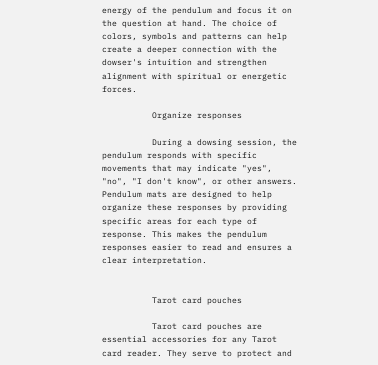energy of the pendulum and focus it on the question at hand. The choice of colors, symbols and patterns can help create a deeper connection with the dowser's intuition and strengthen alignment with spiritual or energetic forces.

          Organize responses

          During a dowsing session, the pendulum responds with specific movements that may indicate "yes", "no", "I don't know", or other answers. Pendulum mats are designed to help organize these responses by providing specific areas for each type of response. This makes the pendulum responses easier to read and ensures a clear interpretation.


          Tarot card pouches

          Tarot card pouches are essential accessories for any Tarot card reader. They serve to protect and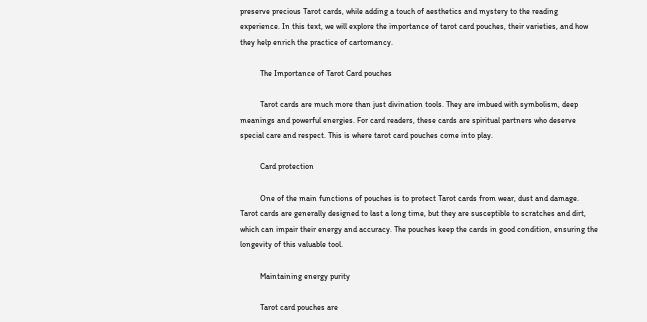preserve precious Tarot cards, while adding a touch of aesthetics and mystery to the reading experience. In this text, we will explore the importance of tarot card pouches, their varieties, and how they help enrich the practice of cartomancy.

          The Importance of Tarot Card pouches

          Tarot cards are much more than just divination tools. They are imbued with symbolism, deep meanings and powerful energies. For card readers, these cards are spiritual partners who deserve special care and respect. This is where tarot card pouches come into play.

          Card protection

          One of the main functions of pouches is to protect Tarot cards from wear, dust and damage. Tarot cards are generally designed to last a long time, but they are susceptible to scratches and dirt, which can impair their energy and accuracy. The pouches keep the cards in good condition, ensuring the longevity of this valuable tool.

          Maintaining energy purity

          Tarot card pouches are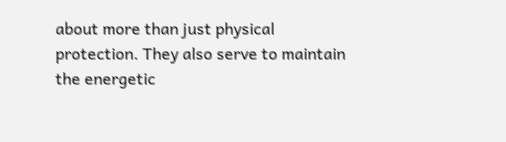about more than just physical protection. They also serve to maintain the energetic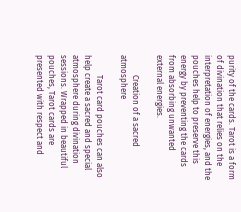purity of the cards. Tarot is a form of divination that relies on the interpretation of energies, and the pouches help to preserve this energy by preventing the cards from absorbing unwanted external energies.

          Creation of a sacred atmosphere

          Tarot card pouches can also help create a sacred and special atmosphere during divination sessions. Wrapped in beautiful pouches, Tarot cards are presented with respect and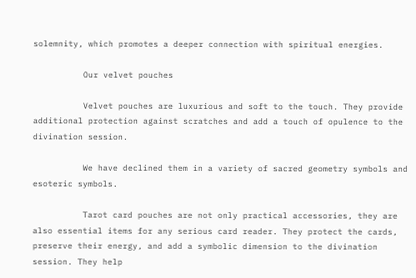solemnity, which promotes a deeper connection with spiritual energies.

          Our velvet pouches

          Velvet pouches are luxurious and soft to the touch. They provide additional protection against scratches and add a touch of opulence to the divination session.

          We have declined them in a variety of sacred geometry symbols and esoteric symbols.

          Tarot card pouches are not only practical accessories, they are also essential items for any serious card reader. They protect the cards, preserve their energy, and add a symbolic dimension to the divination session. They help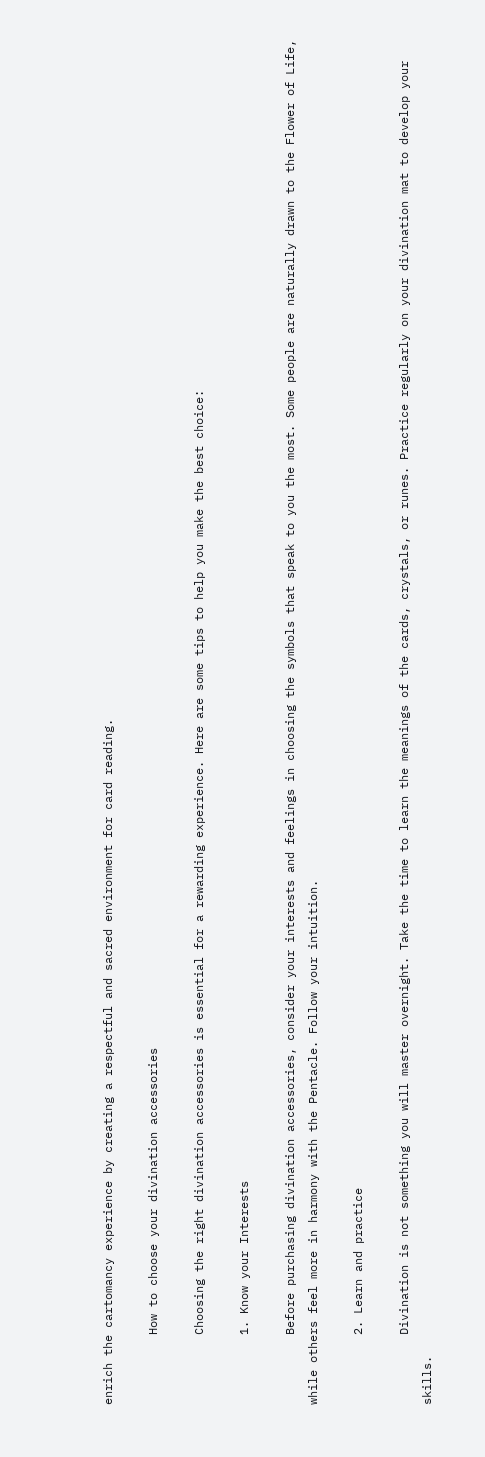enrich the cartomancy experience by creating a respectful and sacred environment for card reading.

          How to choose your divination accessories

          Choosing the right divination accessories is essential for a rewarding experience. Here are some tips to help you make the best choice:

          1. Know your Interests

          Before purchasing divination accessories, consider your interests and feelings in choosing the symbols that speak to you the most. Some people are naturally drawn to the Flower of Life, while others feel more in harmony with the Pentacle. Follow your intuition.

          2. Learn and practice

          Divination is not something you will master overnight. Take the time to learn the meanings of the cards, crystals, or runes. Practice regularly on your divination mat to develop your skills.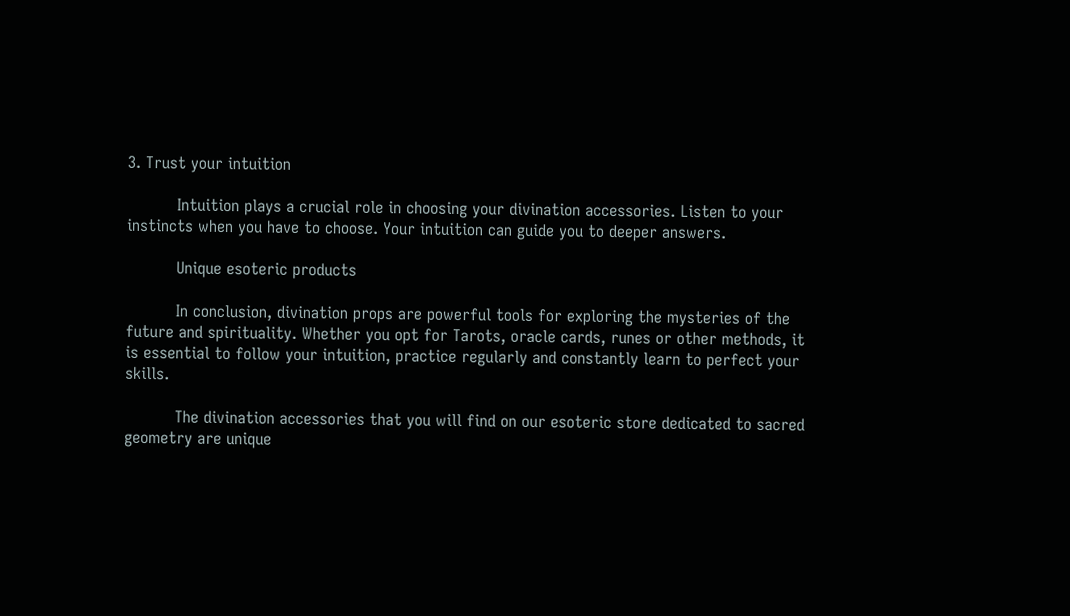3. Trust your intuition

          Intuition plays a crucial role in choosing your divination accessories. Listen to your instincts when you have to choose. Your intuition can guide you to deeper answers.

          Unique esoteric products

          In conclusion, divination props are powerful tools for exploring the mysteries of the future and spirituality. Whether you opt for Tarots, oracle cards, runes or other methods, it is essential to follow your intuition, practice regularly and constantly learn to perfect your skills.

          The divination accessories that you will find on our esoteric store dedicated to sacred geometry are unique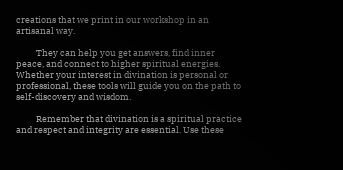creations that we print in our workshop in an artisanal way.

          They can help you get answers, find inner peace, and connect to higher spiritual energies. Whether your interest in divination is personal or professional, these tools will guide you on the path to self-discovery and wisdom.

          Remember that divination is a spiritual practice and respect and integrity are essential. Use these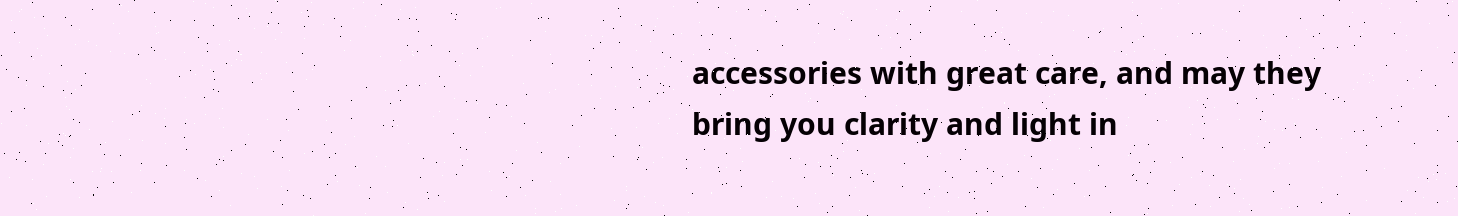accessories with great care, and may they bring you clarity and light in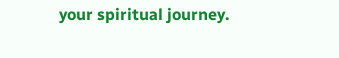your spiritual journey.